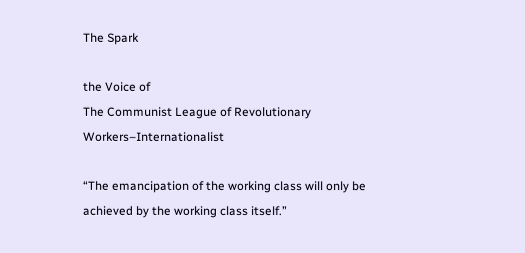The Spark

the Voice of
The Communist League of Revolutionary Workers–Internationalist

“The emancipation of the working class will only be achieved by the working class itself.”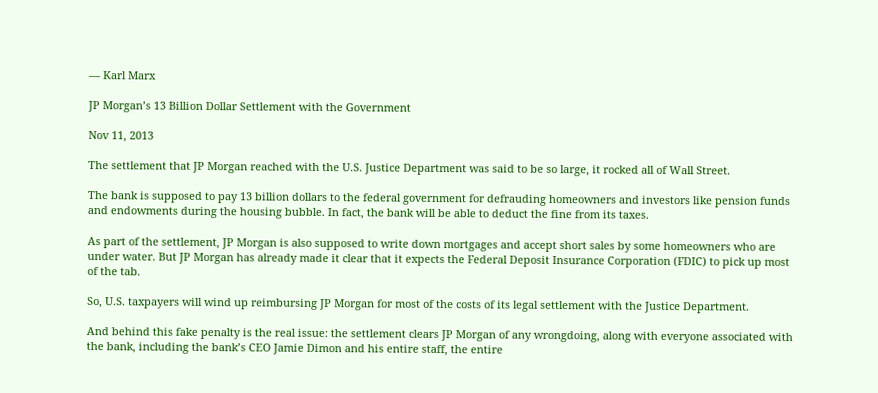— Karl Marx

JP Morgan’s 13 Billion Dollar Settlement with the Government

Nov 11, 2013

The settlement that JP Morgan reached with the U.S. Justice Department was said to be so large, it rocked all of Wall Street.

The bank is supposed to pay 13 billion dollars to the federal government for defrauding homeowners and investors like pension funds and endowments during the housing bubble. In fact, the bank will be able to deduct the fine from its taxes.

As part of the settlement, JP Morgan is also supposed to write down mortgages and accept short sales by some homeowners who are under water. But JP Morgan has already made it clear that it expects the Federal Deposit Insurance Corporation (FDIC) to pick up most of the tab.

So, U.S. taxpayers will wind up reimbursing JP Morgan for most of the costs of its legal settlement with the Justice Department.

And behind this fake penalty is the real issue: the settlement clears JP Morgan of any wrongdoing, along with everyone associated with the bank, including the bank’s CEO Jamie Dimon and his entire staff, the entire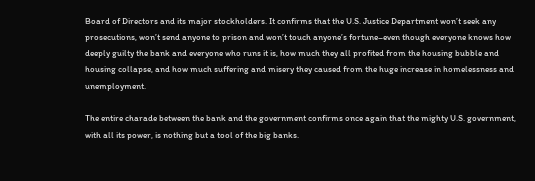Board of Directors and its major stockholders. It confirms that the U.S. Justice Department won’t seek any prosecutions, won’t send anyone to prison and won’t touch anyone’s fortune–even though everyone knows how deeply guilty the bank and everyone who runs it is, how much they all profited from the housing bubble and housing collapse, and how much suffering and misery they caused from the huge increase in homelessness and unemployment.

The entire charade between the bank and the government confirms once again that the mighty U.S. government, with all its power, is nothing but a tool of the big banks.